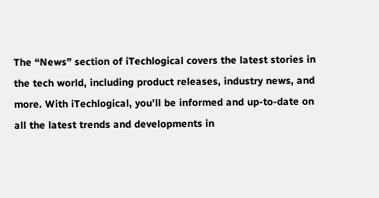The “News” section of iTechlogical covers the latest stories in the tech world, including product releases, industry news, and more. With iTechlogical, you’ll be informed and up-to-date on all the latest trends and developments in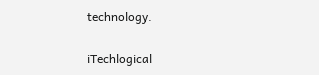technology.

iTechlogical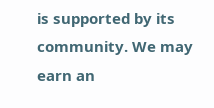is supported by its community. We may earn an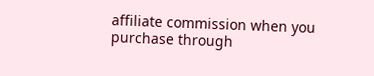affiliate commission when you purchase through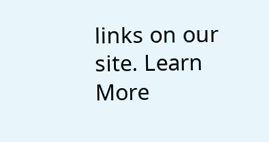links on our site. Learn More